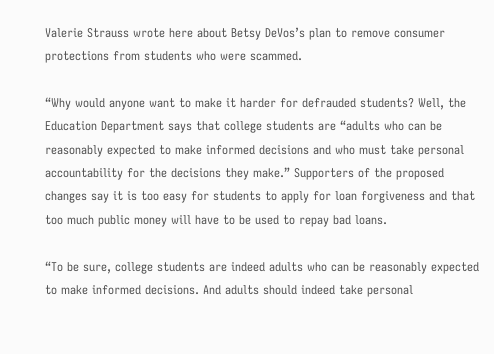Valerie Strauss wrote here about Betsy DeVos’s plan to remove consumer protections from students who were scammed.

“Why would anyone want to make it harder for defrauded students? Well, the Education Department says that college students are “adults who can be reasonably expected to make informed decisions and who must take personal accountability for the decisions they make.” Supporters of the proposed changes say it is too easy for students to apply for loan forgiveness and that too much public money will have to be used to repay bad loans.

“To be sure, college students are indeed adults who can be reasonably expected to make informed decisions. And adults should indeed take personal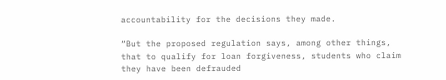accountability for the decisions they made.

“But the proposed regulation says, among other things, that to qualify for loan forgiveness, students who claim they have been defrauded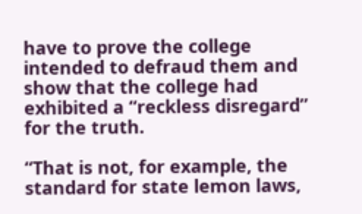have to prove the college intended to defraud them and show that the college had exhibited a “reckless disregard” for the truth.

“That is not, for example, the standard for state lemon laws,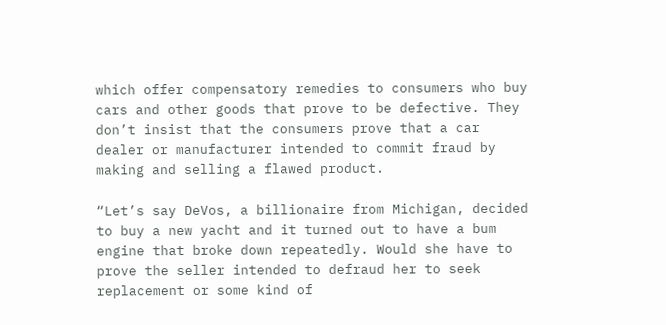which offer compensatory remedies to consumers who buy cars and other goods that prove to be defective. They don’t insist that the consumers prove that a car dealer or manufacturer intended to commit fraud by making and selling a flawed product.

“Let’s say DeVos, a billionaire from Michigan, decided to buy a new yacht and it turned out to have a bum engine that broke down repeatedly. Would she have to prove the seller intended to defraud her to seek replacement or some kind of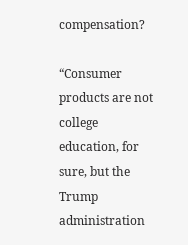compensation?

“Consumer products are not college education, for sure, but the Trump administration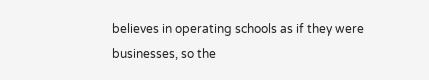believes in operating schools as if they were businesses, so the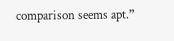comparison seems apt.”